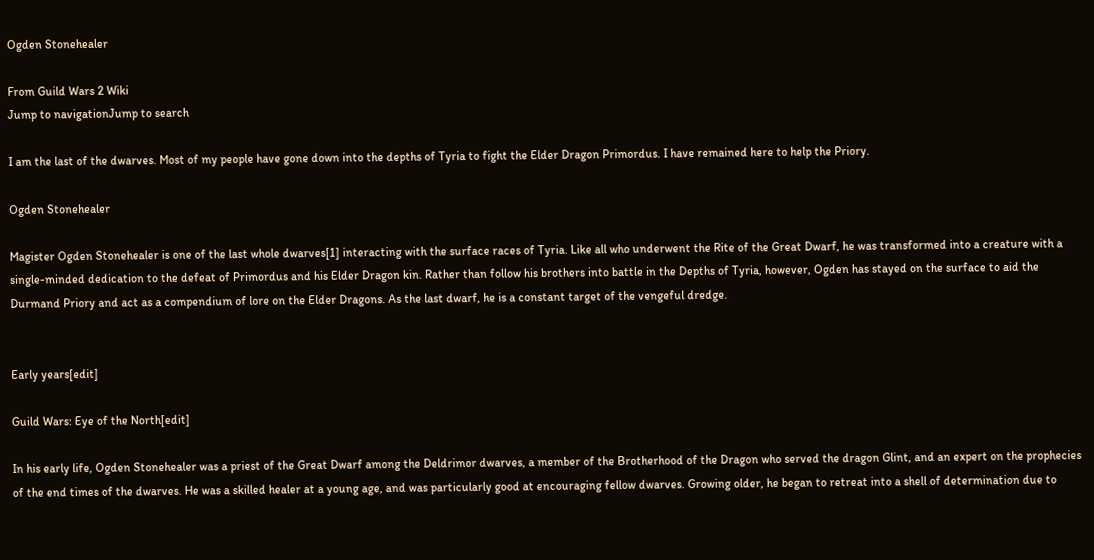Ogden Stonehealer

From Guild Wars 2 Wiki
Jump to navigationJump to search

I am the last of the dwarves. Most of my people have gone down into the depths of Tyria to fight the Elder Dragon Primordus. I have remained here to help the Priory.

Ogden Stonehealer

Magister Ogden Stonehealer is one of the last whole dwarves[1] interacting with the surface races of Tyria. Like all who underwent the Rite of the Great Dwarf, he was transformed into a creature with a single-minded dedication to the defeat of Primordus and his Elder Dragon kin. Rather than follow his brothers into battle in the Depths of Tyria, however, Ogden has stayed on the surface to aid the Durmand Priory and act as a compendium of lore on the Elder Dragons. As the last dwarf, he is a constant target of the vengeful dredge.


Early years[edit]

Guild Wars: Eye of the North[edit]

In his early life, Ogden Stonehealer was a priest of the Great Dwarf among the Deldrimor dwarves, a member of the Brotherhood of the Dragon who served the dragon Glint, and an expert on the prophecies of the end times of the dwarves. He was a skilled healer at a young age, and was particularly good at encouraging fellow dwarves. Growing older, he began to retreat into a shell of determination due to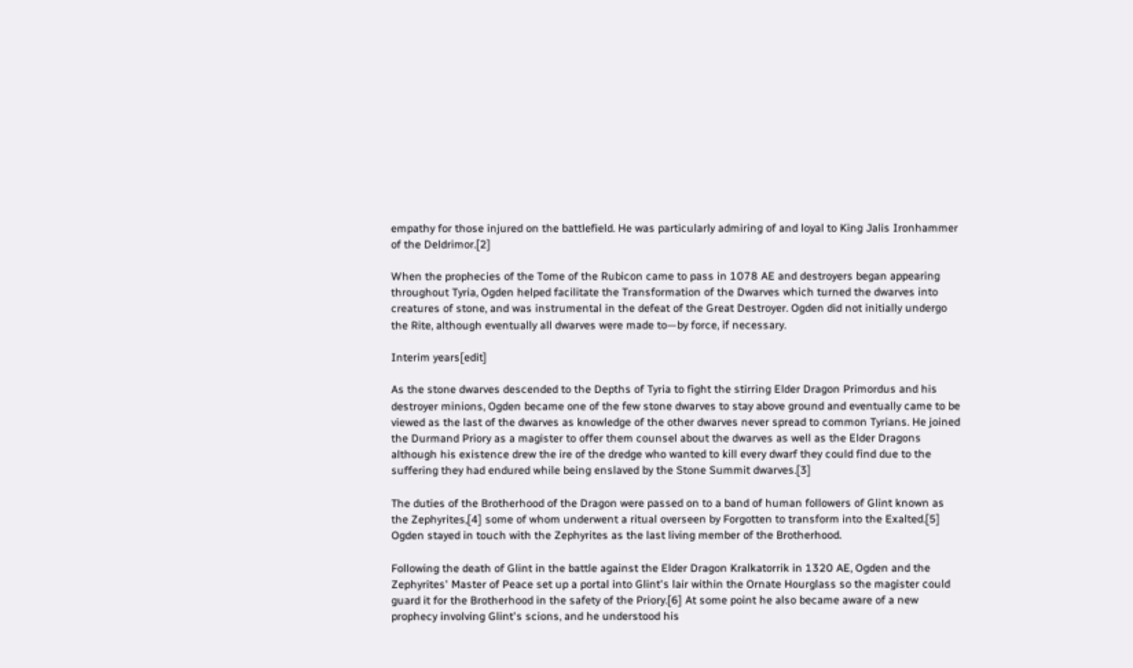empathy for those injured on the battlefield. He was particularly admiring of and loyal to King Jalis Ironhammer of the Deldrimor.[2]

When the prophecies of the Tome of the Rubicon came to pass in 1078 AE and destroyers began appearing throughout Tyria, Ogden helped facilitate the Transformation of the Dwarves which turned the dwarves into creatures of stone, and was instrumental in the defeat of the Great Destroyer. Ogden did not initially undergo the Rite, although eventually all dwarves were made to—by force, if necessary.

Interim years[edit]

As the stone dwarves descended to the Depths of Tyria to fight the stirring Elder Dragon Primordus and his destroyer minions, Ogden became one of the few stone dwarves to stay above ground and eventually came to be viewed as the last of the dwarves as knowledge of the other dwarves never spread to common Tyrians. He joined the Durmand Priory as a magister to offer them counsel about the dwarves as well as the Elder Dragons although his existence drew the ire of the dredge who wanted to kill every dwarf they could find due to the suffering they had endured while being enslaved by the Stone Summit dwarves.[3]

The duties of the Brotherhood of the Dragon were passed on to a band of human followers of Glint known as the Zephyrites,[4] some of whom underwent a ritual overseen by Forgotten to transform into the Exalted.[5] Ogden stayed in touch with the Zephyrites as the last living member of the Brotherhood.

Following the death of Glint in the battle against the Elder Dragon Kralkatorrik in 1320 AE, Ogden and the Zephyrites' Master of Peace set up a portal into Glint's lair within the Ornate Hourglass so the magister could guard it for the Brotherhood in the safety of the Priory.[6] At some point he also became aware of a new prophecy involving Glint's scions, and he understood his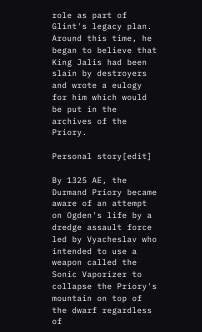role as part of Glint's legacy plan. Around this time, he began to believe that King Jalis had been slain by destroyers and wrote a eulogy for him which would be put in the archives of the Priory.

Personal story[edit]

By 1325 AE, the Durmand Priory became aware of an attempt on Ogden's life by a dredge assault force led by Vyacheslav who intended to use a weapon called the Sonic Vaporizer to collapse the Priory's mountain on top of the dwarf regardless of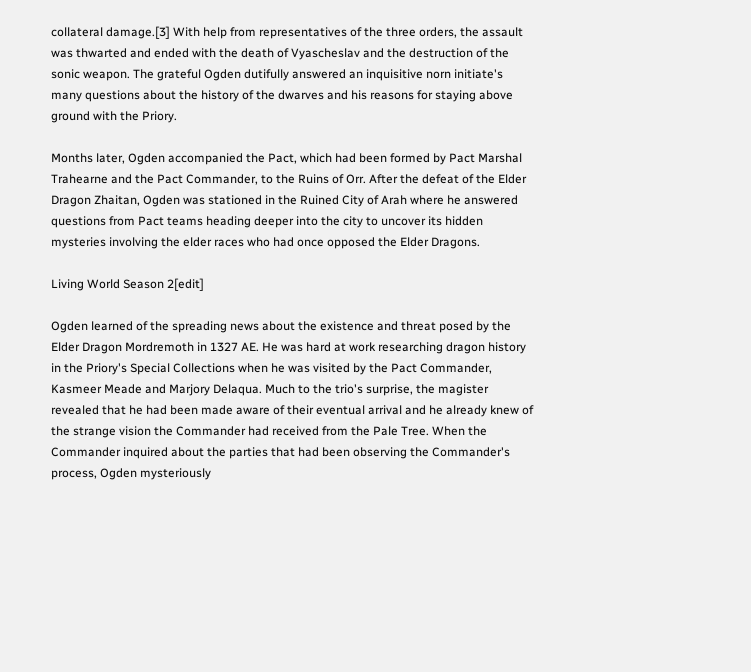collateral damage.[3] With help from representatives of the three orders, the assault was thwarted and ended with the death of Vyascheslav and the destruction of the sonic weapon. The grateful Ogden dutifully answered an inquisitive norn initiate's many questions about the history of the dwarves and his reasons for staying above ground with the Priory.

Months later, Ogden accompanied the Pact, which had been formed by Pact Marshal Trahearne and the Pact Commander, to the Ruins of Orr. After the defeat of the Elder Dragon Zhaitan, Ogden was stationed in the Ruined City of Arah where he answered questions from Pact teams heading deeper into the city to uncover its hidden mysteries involving the elder races who had once opposed the Elder Dragons.

Living World Season 2[edit]

Ogden learned of the spreading news about the existence and threat posed by the Elder Dragon Mordremoth in 1327 AE. He was hard at work researching dragon history in the Priory's Special Collections when he was visited by the Pact Commander, Kasmeer Meade and Marjory Delaqua. Much to the trio's surprise, the magister revealed that he had been made aware of their eventual arrival and he already knew of the strange vision the Commander had received from the Pale Tree. When the Commander inquired about the parties that had been observing the Commander's process, Ogden mysteriously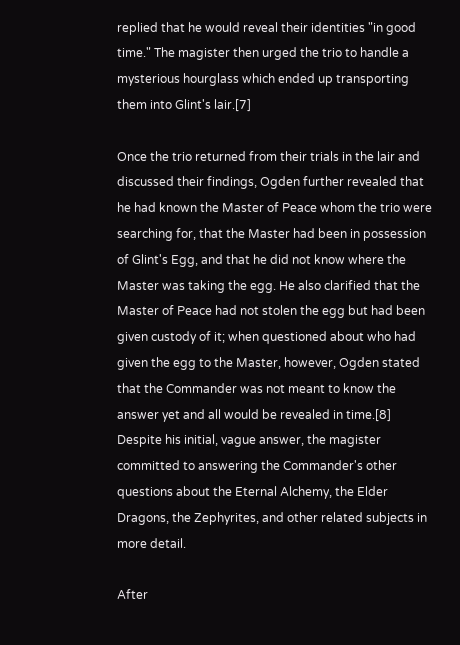replied that he would reveal their identities "in good time." The magister then urged the trio to handle a mysterious hourglass which ended up transporting them into Glint's lair.[7]

Once the trio returned from their trials in the lair and discussed their findings, Ogden further revealed that he had known the Master of Peace whom the trio were searching for, that the Master had been in possession of Glint's Egg, and that he did not know where the Master was taking the egg. He also clarified that the Master of Peace had not stolen the egg but had been given custody of it; when questioned about who had given the egg to the Master, however, Ogden stated that the Commander was not meant to know the answer yet and all would be revealed in time.[8] Despite his initial, vague answer, the magister committed to answering the Commander's other questions about the Eternal Alchemy, the Elder Dragons, the Zephyrites, and other related subjects in more detail.

After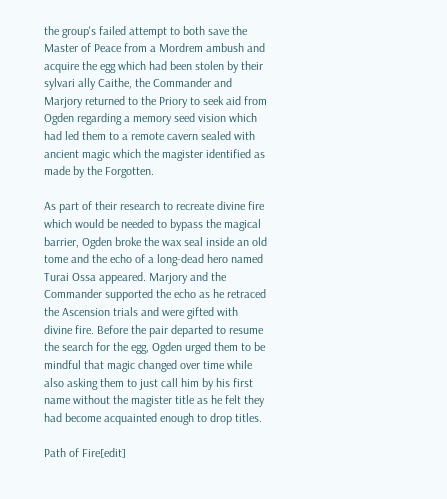the group's failed attempt to both save the Master of Peace from a Mordrem ambush and acquire the egg which had been stolen by their sylvari ally Caithe, the Commander and Marjory returned to the Priory to seek aid from Ogden regarding a memory seed vision which had led them to a remote cavern sealed with ancient magic which the magister identified as made by the Forgotten.

As part of their research to recreate divine fire which would be needed to bypass the magical barrier, Ogden broke the wax seal inside an old tome and the echo of a long-dead hero named Turai Ossa appeared. Marjory and the Commander supported the echo as he retraced the Ascension trials and were gifted with divine fire. Before the pair departed to resume the search for the egg, Ogden urged them to be mindful that magic changed over time while also asking them to just call him by his first name without the magister title as he felt they had become acquainted enough to drop titles.

Path of Fire[edit]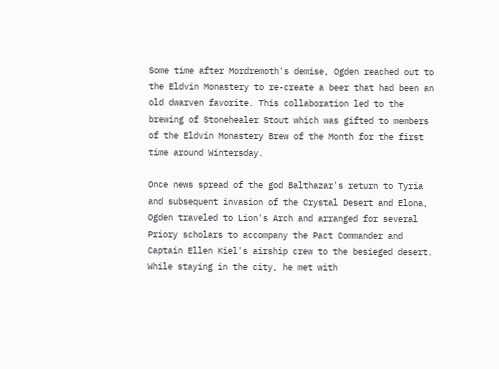Some time after Mordremoth's demise, Ogden reached out to the Eldvin Monastery to re-create a beer that had been an old dwarven favorite. This collaboration led to the brewing of Stonehealer Stout which was gifted to members of the Eldvin Monastery Brew of the Month for the first time around Wintersday.

Once news spread of the god Balthazar's return to Tyria and subsequent invasion of the Crystal Desert and Elona, Ogden traveled to Lion's Arch and arranged for several Priory scholars to accompany the Pact Commander and Captain Ellen Kiel's airship crew to the besieged desert. While staying in the city, he met with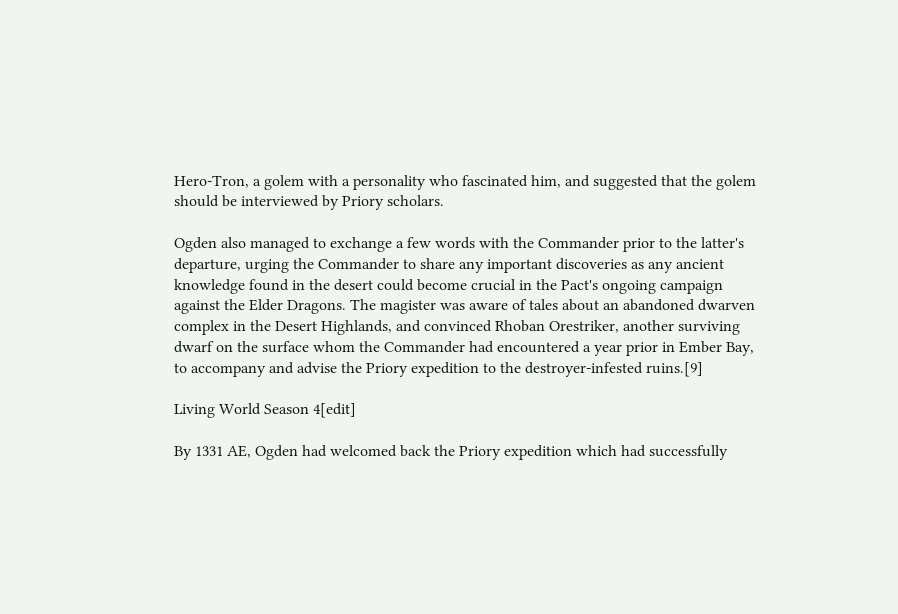Hero-Tron, a golem with a personality who fascinated him, and suggested that the golem should be interviewed by Priory scholars.

Ogden also managed to exchange a few words with the Commander prior to the latter's departure, urging the Commander to share any important discoveries as any ancient knowledge found in the desert could become crucial in the Pact's ongoing campaign against the Elder Dragons. The magister was aware of tales about an abandoned dwarven complex in the Desert Highlands, and convinced Rhoban Orestriker, another surviving dwarf on the surface whom the Commander had encountered a year prior in Ember Bay, to accompany and advise the Priory expedition to the destroyer-infested ruins.[9]

Living World Season 4[edit]

By 1331 AE, Ogden had welcomed back the Priory expedition which had successfully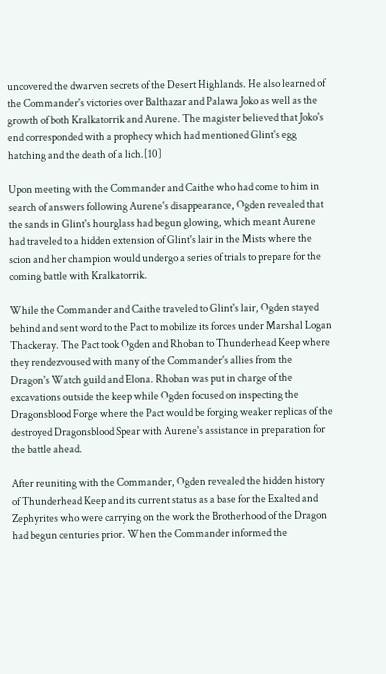uncovered the dwarven secrets of the Desert Highlands. He also learned of the Commander's victories over Balthazar and Palawa Joko as well as the growth of both Kralkatorrik and Aurene. The magister believed that Joko's end corresponded with a prophecy which had mentioned Glint's egg hatching and the death of a lich.[10]

Upon meeting with the Commander and Caithe who had come to him in search of answers following Aurene's disappearance, Ogden revealed that the sands in Glint's hourglass had begun glowing, which meant Aurene had traveled to a hidden extension of Glint's lair in the Mists where the scion and her champion would undergo a series of trials to prepare for the coming battle with Kralkatorrik.

While the Commander and Caithe traveled to Glint's lair, Ogden stayed behind and sent word to the Pact to mobilize its forces under Marshal Logan Thackeray. The Pact took Ogden and Rhoban to Thunderhead Keep where they rendezvoused with many of the Commander's allies from the Dragon's Watch guild and Elona. Rhoban was put in charge of the excavations outside the keep while Ogden focused on inspecting the Dragonsblood Forge where the Pact would be forging weaker replicas of the destroyed Dragonsblood Spear with Aurene's assistance in preparation for the battle ahead.

After reuniting with the Commander, Ogden revealed the hidden history of Thunderhead Keep and its current status as a base for the Exalted and Zephyrites who were carrying on the work the Brotherhood of the Dragon had begun centuries prior. When the Commander informed the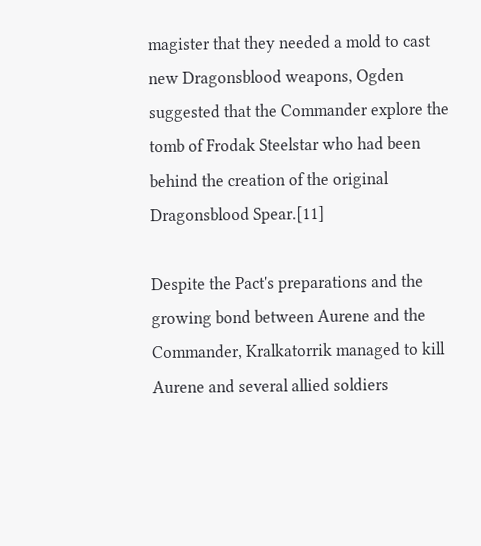magister that they needed a mold to cast new Dragonsblood weapons, Ogden suggested that the Commander explore the tomb of Frodak Steelstar who had been behind the creation of the original Dragonsblood Spear.[11]

Despite the Pact's preparations and the growing bond between Aurene and the Commander, Kralkatorrik managed to kill Aurene and several allied soldiers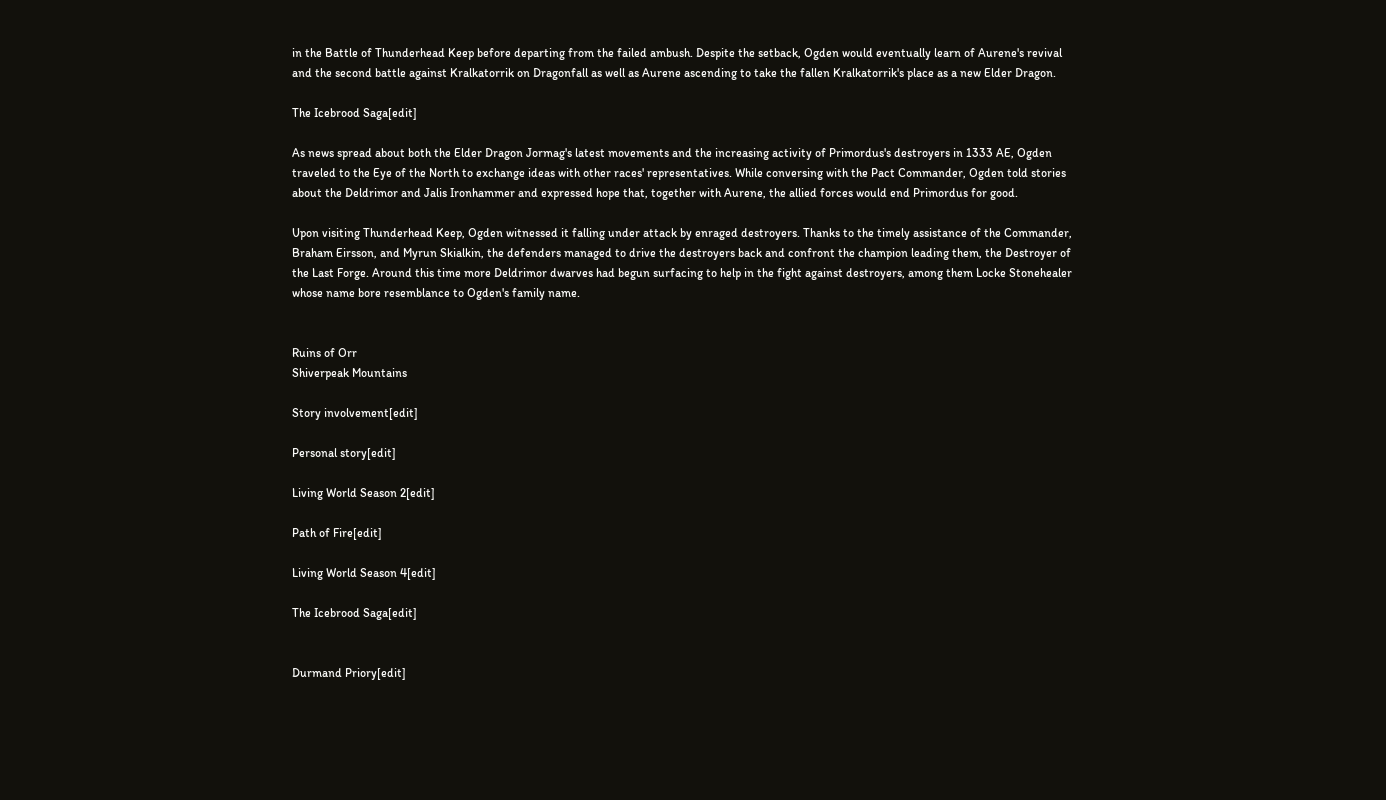in the Battle of Thunderhead Keep before departing from the failed ambush. Despite the setback, Ogden would eventually learn of Aurene's revival and the second battle against Kralkatorrik on Dragonfall as well as Aurene ascending to take the fallen Kralkatorrik's place as a new Elder Dragon.

The Icebrood Saga[edit]

As news spread about both the Elder Dragon Jormag's latest movements and the increasing activity of Primordus's destroyers in 1333 AE, Ogden traveled to the Eye of the North to exchange ideas with other races' representatives. While conversing with the Pact Commander, Ogden told stories about the Deldrimor and Jalis Ironhammer and expressed hope that, together with Aurene, the allied forces would end Primordus for good.

Upon visiting Thunderhead Keep, Ogden witnessed it falling under attack by enraged destroyers. Thanks to the timely assistance of the Commander, Braham Eirsson, and Myrun Skialkin, the defenders managed to drive the destroyers back and confront the champion leading them, the Destroyer of the Last Forge. Around this time more Deldrimor dwarves had begun surfacing to help in the fight against destroyers, among them Locke Stonehealer whose name bore resemblance to Ogden's family name.


Ruins of Orr
Shiverpeak Mountains

Story involvement[edit]

Personal story[edit]

Living World Season 2[edit]

Path of Fire[edit]

Living World Season 4[edit]

The Icebrood Saga[edit]


Durmand Priory[edit]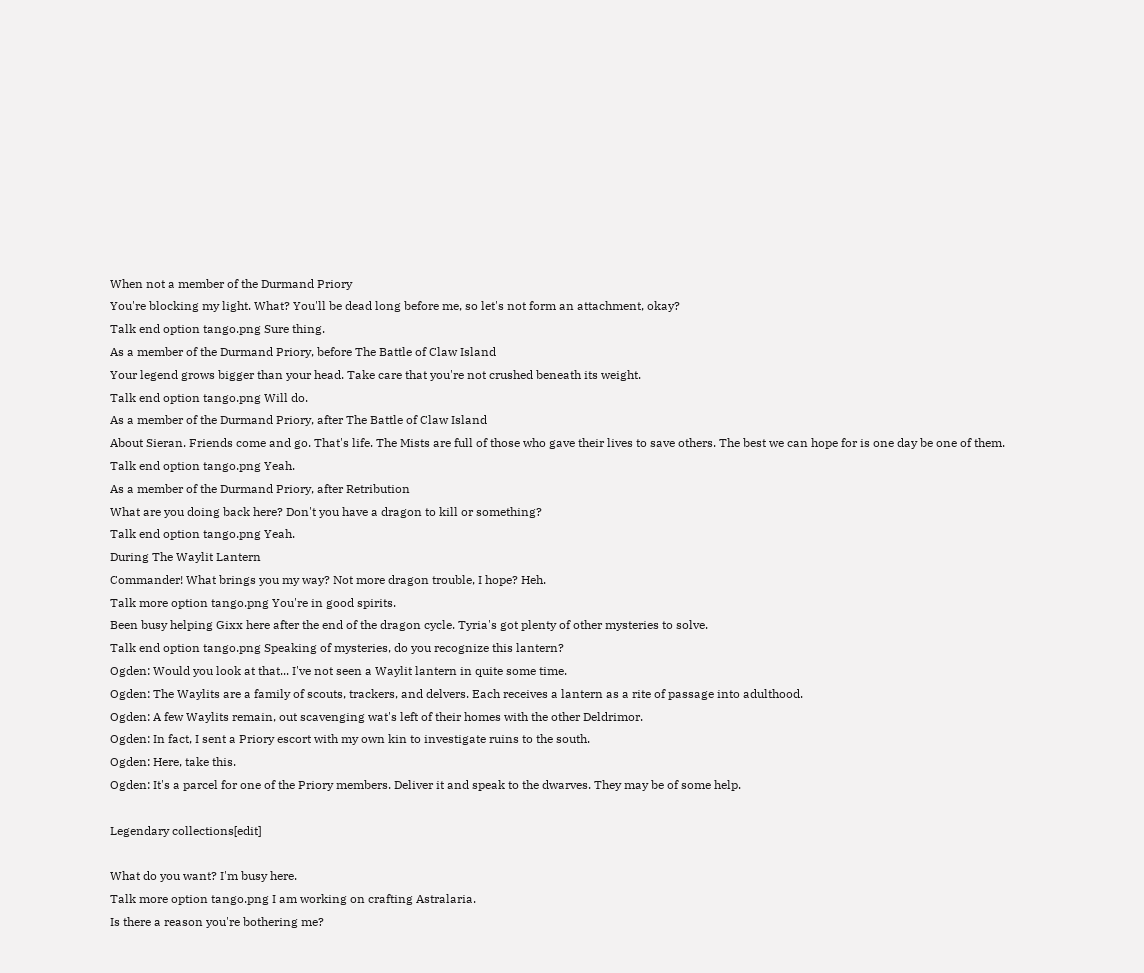When not a member of the Durmand Priory
You're blocking my light. What? You'll be dead long before me, so let's not form an attachment, okay?
Talk end option tango.png Sure thing.
As a member of the Durmand Priory, before The Battle of Claw Island
Your legend grows bigger than your head. Take care that you're not crushed beneath its weight.
Talk end option tango.png Will do.
As a member of the Durmand Priory, after The Battle of Claw Island
About Sieran. Friends come and go. That's life. The Mists are full of those who gave their lives to save others. The best we can hope for is one day be one of them.
Talk end option tango.png Yeah.
As a member of the Durmand Priory, after Retribution
What are you doing back here? Don't you have a dragon to kill or something?
Talk end option tango.png Yeah.
During The Waylit Lantern
Commander! What brings you my way? Not more dragon trouble, I hope? Heh.
Talk more option tango.png You're in good spirits.
Been busy helping Gixx here after the end of the dragon cycle. Tyria's got plenty of other mysteries to solve.
Talk end option tango.png Speaking of mysteries, do you recognize this lantern?
Ogden: Would you look at that... I've not seen a Waylit lantern in quite some time.
Ogden: The Waylits are a family of scouts, trackers, and delvers. Each receives a lantern as a rite of passage into adulthood.
Ogden: A few Waylits remain, out scavenging wat's left of their homes with the other Deldrimor.
Ogden: In fact, I sent a Priory escort with my own kin to investigate ruins to the south.
Ogden: Here, take this.
Ogden: It's a parcel for one of the Priory members. Deliver it and speak to the dwarves. They may be of some help.

Legendary collections[edit]

What do you want? I'm busy here.
Talk more option tango.png I am working on crafting Astralaria.
Is there a reason you're bothering me?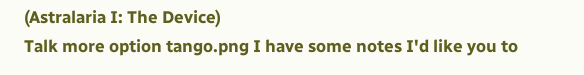(Astralaria I: The Device)
Talk more option tango.png I have some notes I'd like you to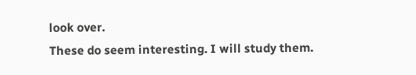look over.
These do seem interesting. I will study them.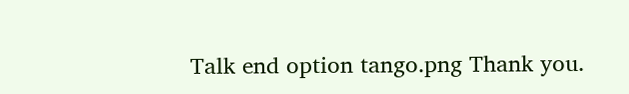Talk end option tango.png Thank you.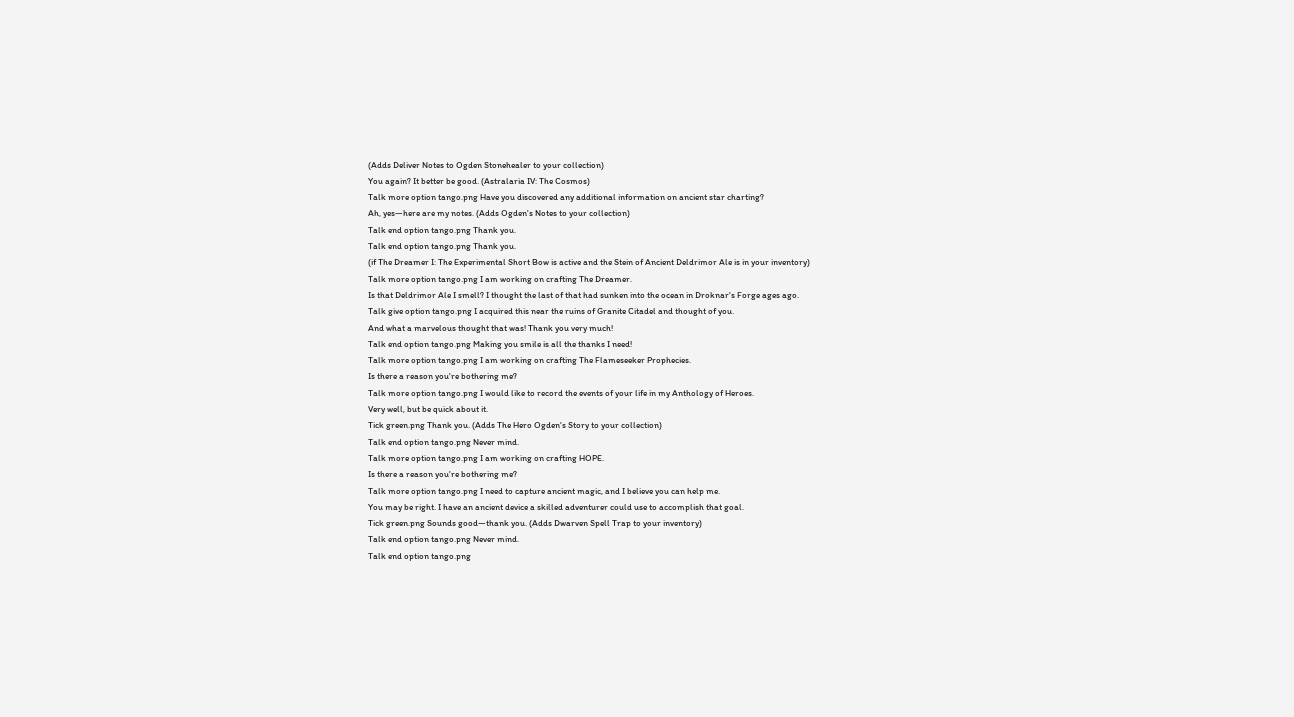(Adds Deliver Notes to Ogden Stonehealer to your collection)
You again? It better be good. (Astralaria IV: The Cosmos)
Talk more option tango.png Have you discovered any additional information on ancient star charting?
Ah, yes—here are my notes. (Adds Ogden's Notes to your collection)
Talk end option tango.png Thank you.
Talk end option tango.png Thank you.
(if The Dreamer I: The Experimental Short Bow is active and the Stein of Ancient Deldrimor Ale is in your inventory)
Talk more option tango.png I am working on crafting The Dreamer.
Is that Deldrimor Ale I smell? I thought the last of that had sunken into the ocean in Droknar's Forge ages ago.
Talk give option tango.png I acquired this near the ruins of Granite Citadel and thought of you.
And what a marvelous thought that was! Thank you very much!
Talk end option tango.png Making you smile is all the thanks I need!
Talk more option tango.png I am working on crafting The Flameseeker Prophecies.
Is there a reason you're bothering me?
Talk more option tango.png I would like to record the events of your life in my Anthology of Heroes.
Very well, but be quick about it.
Tick green.png Thank you. (Adds The Hero Ogden's Story to your collection)
Talk end option tango.png Never mind.
Talk more option tango.png I am working on crafting HOPE.
Is there a reason you're bothering me?
Talk more option tango.png I need to capture ancient magic, and I believe you can help me.
You may be right. I have an ancient device a skilled adventurer could use to accomplish that goal.
Tick green.png Sounds good—thank you. (Adds Dwarven Spell Trap to your inventory)
Talk end option tango.png Never mind.
Talk end option tango.png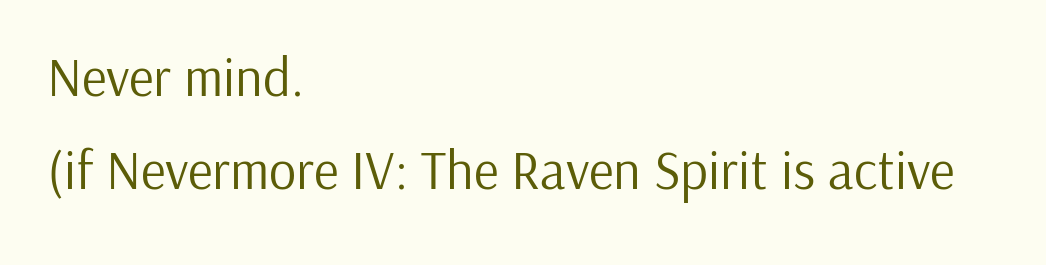Never mind.
(if Nevermore IV: The Raven Spirit is active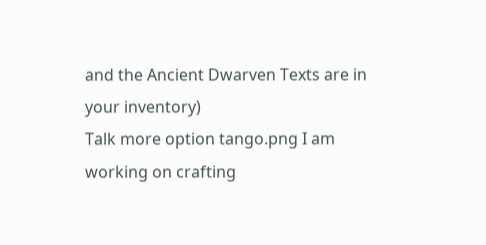and the Ancient Dwarven Texts are in your inventory)
Talk more option tango.png I am working on crafting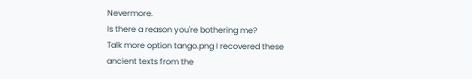Nevermore.
Is there a reason you're bothering me?
Talk more option tango.png I recovered these ancient texts from the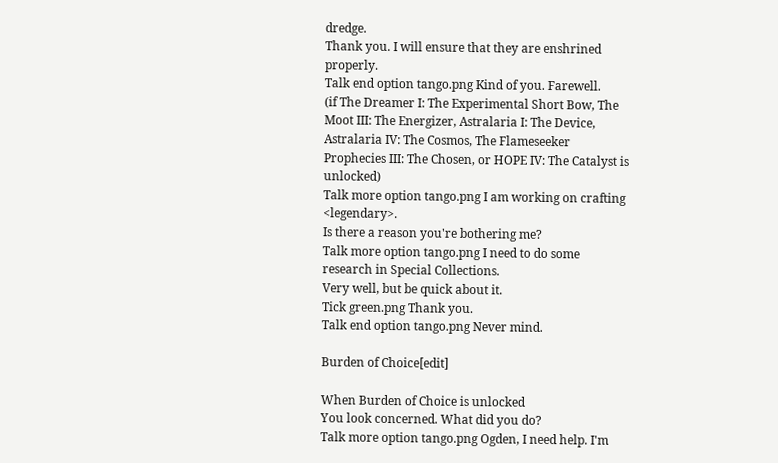dredge.
Thank you. I will ensure that they are enshrined properly.
Talk end option tango.png Kind of you. Farewell.
(if The Dreamer I: The Experimental Short Bow, The Moot III: The Energizer, Astralaria I: The Device, Astralaria IV: The Cosmos, The Flameseeker Prophecies III: The Chosen, or HOPE IV: The Catalyst is unlocked)
Talk more option tango.png I am working on crafting <legendary>.
Is there a reason you're bothering me?
Talk more option tango.png I need to do some research in Special Collections.
Very well, but be quick about it.
Tick green.png Thank you.
Talk end option tango.png Never mind.

Burden of Choice[edit]

When Burden of Choice is unlocked
You look concerned. What did you do?
Talk more option tango.png Ogden, I need help. I'm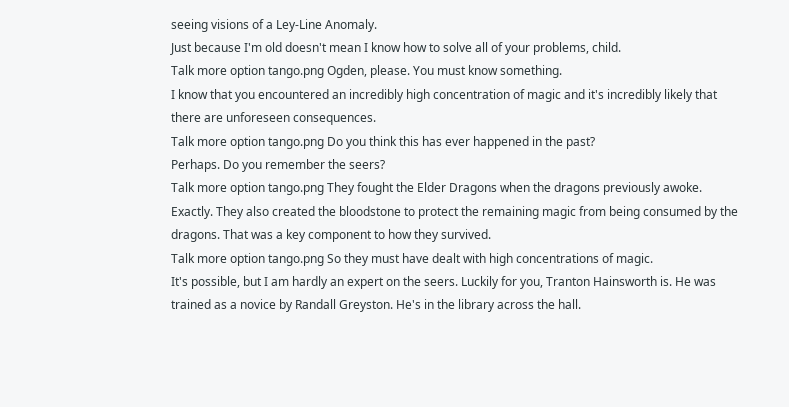seeing visions of a Ley-Line Anomaly.
Just because I'm old doesn't mean I know how to solve all of your problems, child.
Talk more option tango.png Ogden, please. You must know something.
I know that you encountered an incredibly high concentration of magic and it's incredibly likely that there are unforeseen consequences.
Talk more option tango.png Do you think this has ever happened in the past?
Perhaps. Do you remember the seers?
Talk more option tango.png They fought the Elder Dragons when the dragons previously awoke.
Exactly. They also created the bloodstone to protect the remaining magic from being consumed by the dragons. That was a key component to how they survived.
Talk more option tango.png So they must have dealt with high concentrations of magic.
It's possible, but I am hardly an expert on the seers. Luckily for you, Tranton Hainsworth is. He was trained as a novice by Randall Greyston. He's in the library across the hall.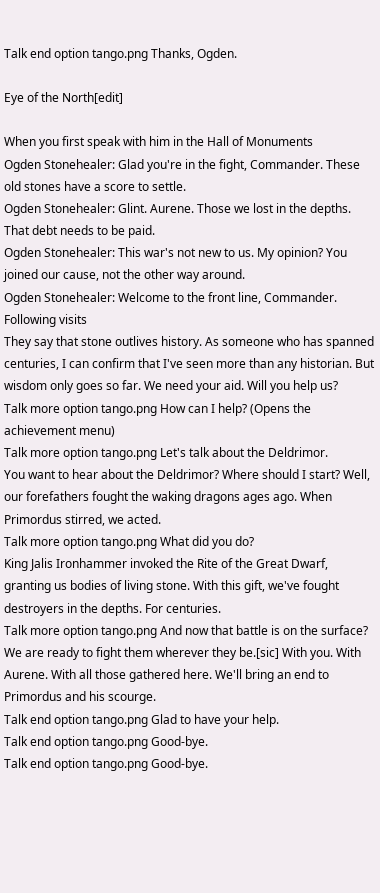Talk end option tango.png Thanks, Ogden.

Eye of the North[edit]

When you first speak with him in the Hall of Monuments
Ogden Stonehealer: Glad you're in the fight, Commander. These old stones have a score to settle.
Ogden Stonehealer: Glint. Aurene. Those we lost in the depths. That debt needs to be paid.
Ogden Stonehealer: This war's not new to us. My opinion? You joined our cause, not the other way around.
Ogden Stonehealer: Welcome to the front line, Commander.
Following visits
They say that stone outlives history. As someone who has spanned centuries, I can confirm that I've seen more than any historian. But wisdom only goes so far. We need your aid. Will you help us?
Talk more option tango.png How can I help? (Opens the achievement menu)
Talk more option tango.png Let's talk about the Deldrimor.
You want to hear about the Deldrimor? Where should I start? Well, our forefathers fought the waking dragons ages ago. When Primordus stirred, we acted.
Talk more option tango.png What did you do?
King Jalis Ironhammer invoked the Rite of the Great Dwarf, granting us bodies of living stone. With this gift, we've fought destroyers in the depths. For centuries.
Talk more option tango.png And now that battle is on the surface?
We are ready to fight them wherever they be.[sic] With you. With Aurene. With all those gathered here. We'll bring an end to Primordus and his scourge.
Talk end option tango.png Glad to have your help.
Talk end option tango.png Good-bye.
Talk end option tango.png Good-bye.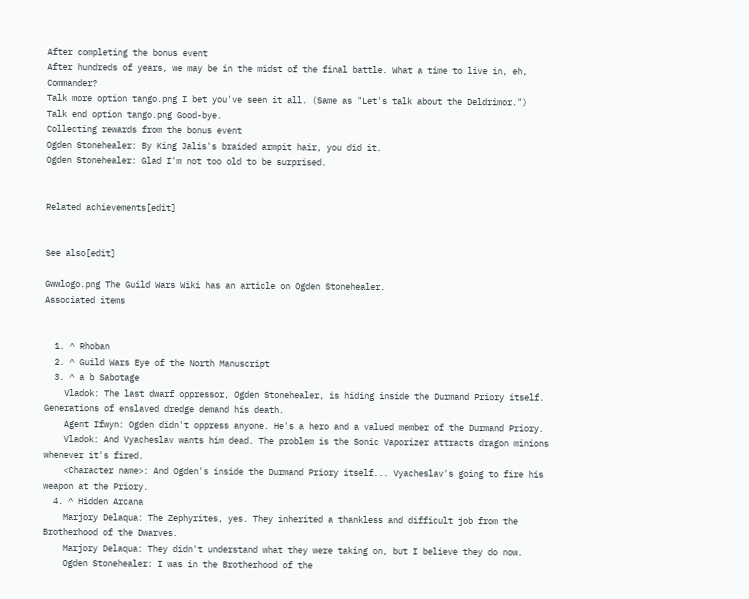After completing the bonus event
After hundreds of years, we may be in the midst of the final battle. What a time to live in, eh, Commander?
Talk more option tango.png I bet you've seen it all. (Same as "Let's talk about the Deldrimor.")
Talk end option tango.png Good-bye.
Collecting rewards from the bonus event
Ogden Stonehealer: By King Jalis's braided armpit hair, you did it.
Ogden Stonehealer: Glad I'm not too old to be surprised.


Related achievements[edit]


See also[edit]

Gwwlogo.png The Guild Wars Wiki has an article on Ogden Stonehealer.
Associated items


  1. ^ Rhoban
  2. ^ Guild Wars Eye of the North Manuscript
  3. ^ a b Sabotage
    Vladok: The last dwarf oppressor, Ogden Stonehealer, is hiding inside the Durmand Priory itself. Generations of enslaved dredge demand his death.
    Agent Ifwyn: Ogden didn't oppress anyone. He's a hero and a valued member of the Durmand Priory.
    Vladok: And Vyacheslav wants him dead. The problem is the Sonic Vaporizer attracts dragon minions whenever it's fired.
    <Character name>: And Ogden's inside the Durmand Priory itself... Vyacheslav's going to fire his weapon at the Priory.
  4. ^ Hidden Arcana
    Marjory Delaqua: The Zephyrites, yes. They inherited a thankless and difficult job from the Brotherhood of the Dwarves.
    Marjory Delaqua: They didn't understand what they were taking on, but I believe they do now.
    Ogden Stonehealer: I was in the Brotherhood of the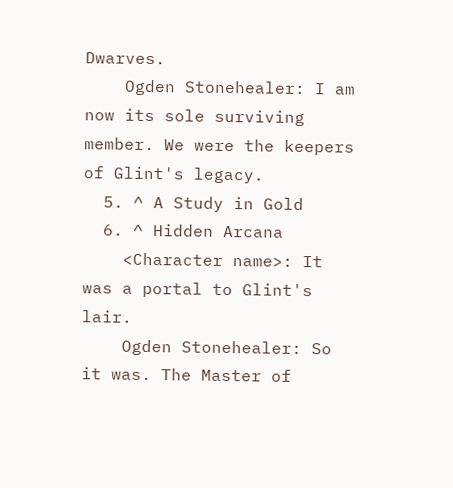Dwarves.
    Ogden Stonehealer: I am now its sole surviving member. We were the keepers of Glint's legacy.
  5. ^ A Study in Gold
  6. ^ Hidden Arcana
    <Character name>: It was a portal to Glint's lair.
    Ogden Stonehealer: So it was. The Master of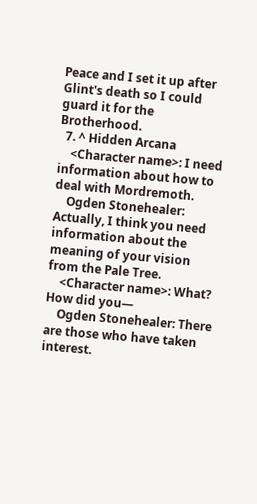Peace and I set it up after Glint's death so I could guard it for the Brotherhood.
  7. ^ Hidden Arcana
    <Character name>: I need information about how to deal with Mordremoth.
    Ogden Stonehealer: Actually, I think you need information about the meaning of your vision from the Pale Tree.
    <Character name>: What? How did you—
    Ogden Stonehealer: There are those who have taken interest.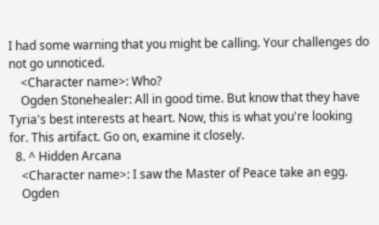I had some warning that you might be calling. Your challenges do not go unnoticed.
    <Character name>: Who?
    Ogden Stonehealer: All in good time. But know that they have Tyria's best interests at heart. Now, this is what you're looking for. This artifact. Go on, examine it closely.
  8. ^ Hidden Arcana
    <Character name>: I saw the Master of Peace take an egg.
    Ogden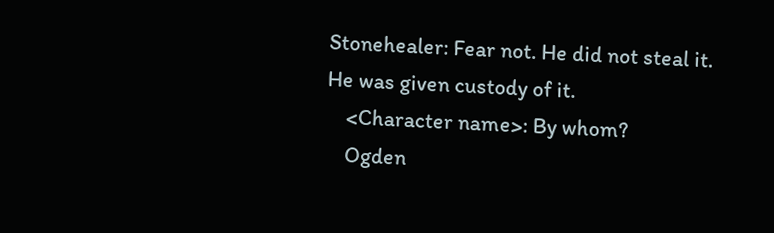Stonehealer: Fear not. He did not steal it. He was given custody of it.
    <Character name>: By whom?
    Ogden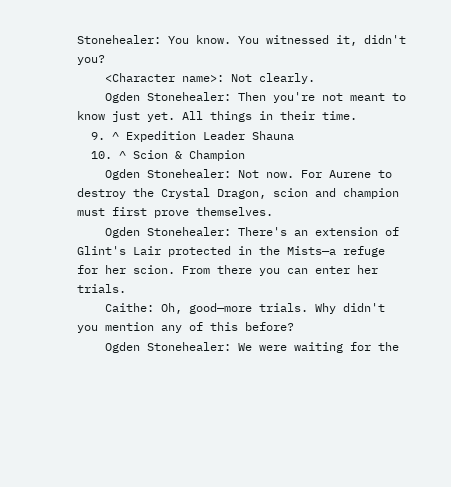Stonehealer: You know. You witnessed it, didn't you?
    <Character name>: Not clearly.
    Ogden Stonehealer: Then you're not meant to know just yet. All things in their time.
  9. ^ Expedition Leader Shauna
  10. ^ Scion & Champion
    Ogden Stonehealer: Not now. For Aurene to destroy the Crystal Dragon, scion and champion must first prove themselves.
    Ogden Stonehealer: There's an extension of Glint's Lair protected in the Mists—a refuge for her scion. From there you can enter her trials.
    Caithe: Oh, good—more trials. Why didn't you mention any of this before?
    Ogden Stonehealer: We were waiting for the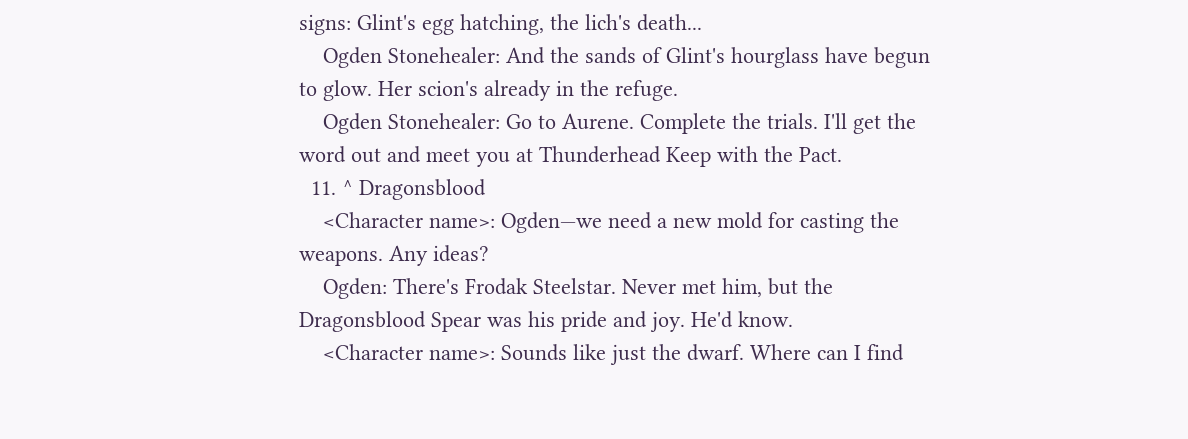signs: Glint's egg hatching, the lich's death...
    Ogden Stonehealer: And the sands of Glint's hourglass have begun to glow. Her scion's already in the refuge.
    Ogden Stonehealer: Go to Aurene. Complete the trials. I'll get the word out and meet you at Thunderhead Keep with the Pact.
  11. ^ Dragonsblood
    <Character name>: Ogden—we need a new mold for casting the weapons. Any ideas?
    Ogden: There's Frodak Steelstar. Never met him, but the Dragonsblood Spear was his pride and joy. He'd know.
    <Character name>: Sounds like just the dwarf. Where can I find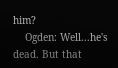him?
    Ogden: Well...he's dead. But that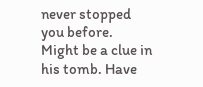never stopped you before. Might be a clue in his tomb. Have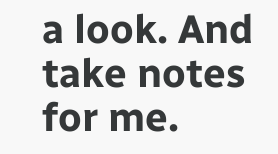a look. And take notes for me.